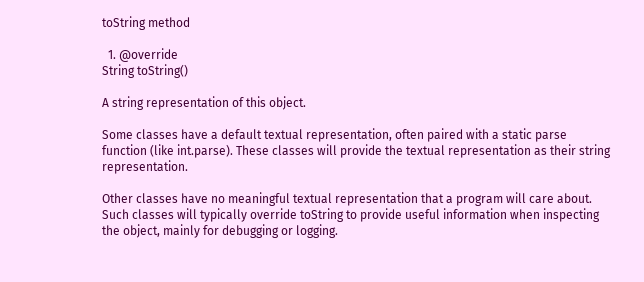toString method

  1. @override
String toString()

A string representation of this object.

Some classes have a default textual representation, often paired with a static parse function (like int.parse). These classes will provide the textual representation as their string representation.

Other classes have no meaningful textual representation that a program will care about. Such classes will typically override toString to provide useful information when inspecting the object, mainly for debugging or logging.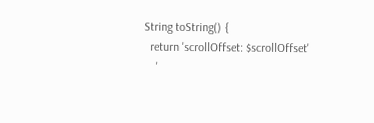String toString() {
  return 'scrollOffset: $scrollOffset'
    '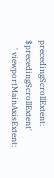precedingScrollExtent: $precedingScrollExtent'
    ' viewportMainAxisExtent: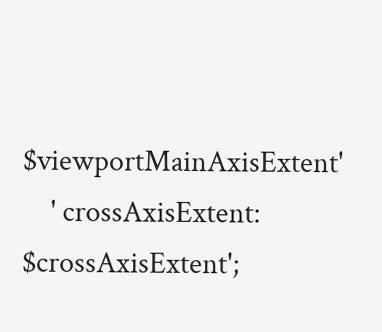$viewportMainAxisExtent'
    ' crossAxisExtent: $crossAxisExtent';